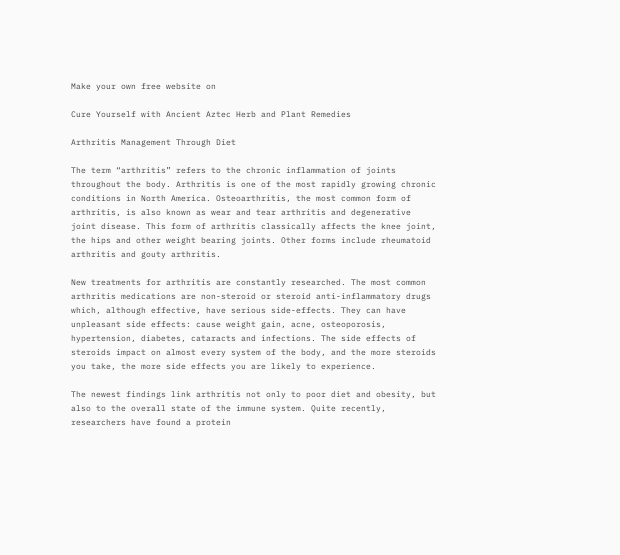Make your own free website on

Cure Yourself with Ancient Aztec Herb and Plant Remedies

Arthritis Management Through Diet

The term “arthritis” refers to the chronic inflammation of joints throughout the body. Arthritis is one of the most rapidly growing chronic conditions in North America. Osteoarthritis, the most common form of arthritis, is also known as wear and tear arthritis and degenerative joint disease. This form of arthritis classically affects the knee joint, the hips and other weight bearing joints. Other forms include rheumatoid arthritis and gouty arthritis.

New treatments for arthritis are constantly researched. The most common arthritis medications are non-steroid or steroid anti-inflammatory drugs which, although effective, have serious side-effects. They can have unpleasant side effects: cause weight gain, acne, osteoporosis, hypertension, diabetes, cataracts and infections. The side effects of steroids impact on almost every system of the body, and the more steroids you take, the more side effects you are likely to experience.

The newest findings link arthritis not only to poor diet and obesity, but also to the overall state of the immune system. Quite recently, researchers have found a protein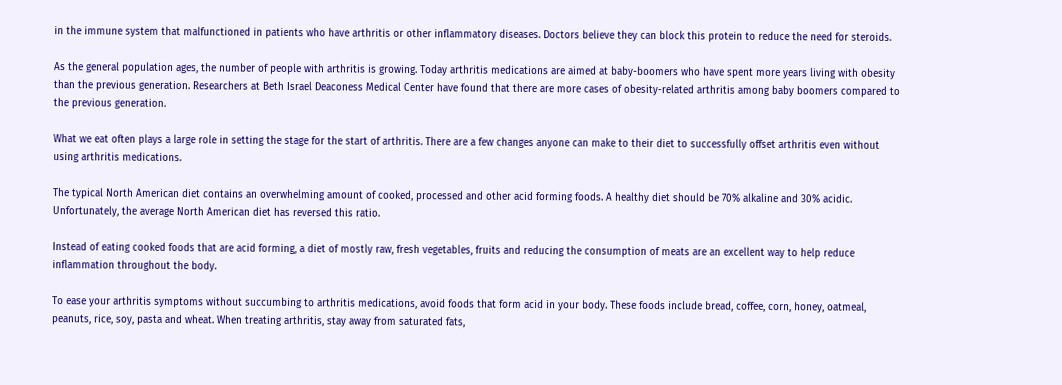in the immune system that malfunctioned in patients who have arthritis or other inflammatory diseases. Doctors believe they can block this protein to reduce the need for steroids.

As the general population ages, the number of people with arthritis is growing. Today arthritis medications are aimed at baby-boomers who have spent more years living with obesity than the previous generation. Researchers at Beth Israel Deaconess Medical Center have found that there are more cases of obesity-related arthritis among baby boomers compared to the previous generation.

What we eat often plays a large role in setting the stage for the start of arthritis. There are a few changes anyone can make to their diet to successfully offset arthritis even without using arthritis medications.

The typical North American diet contains an overwhelming amount of cooked, processed and other acid forming foods. A healthy diet should be 70% alkaline and 30% acidic. Unfortunately, the average North American diet has reversed this ratio.

Instead of eating cooked foods that are acid forming, a diet of mostly raw, fresh vegetables, fruits and reducing the consumption of meats are an excellent way to help reduce inflammation throughout the body.

To ease your arthritis symptoms without succumbing to arthritis medications, avoid foods that form acid in your body. These foods include bread, coffee, corn, honey, oatmeal, peanuts, rice, soy, pasta and wheat. When treating arthritis, stay away from saturated fats,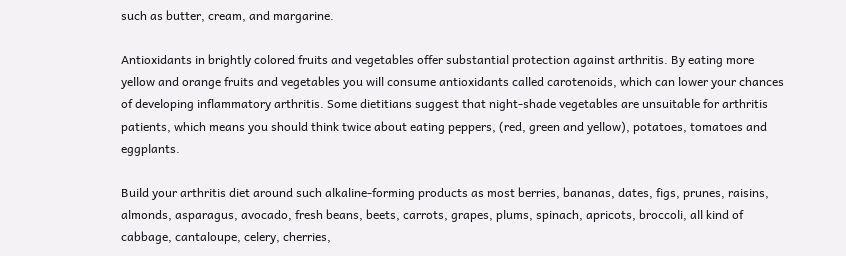such as butter, cream, and margarine.

Antioxidants in brightly colored fruits and vegetables offer substantial protection against arthritis. By eating more yellow and orange fruits and vegetables you will consume antioxidants called carotenoids, which can lower your chances of developing inflammatory arthritis. Some dietitians suggest that night-shade vegetables are unsuitable for arthritis patients, which means you should think twice about eating peppers, (red, green and yellow), potatoes, tomatoes and eggplants.

Build your arthritis diet around such alkaline-forming products as most berries, bananas, dates, figs, prunes, raisins, almonds, asparagus, avocado, fresh beans, beets, carrots, grapes, plums, spinach, apricots, broccoli, all kind of cabbage, cantaloupe, celery, cherries,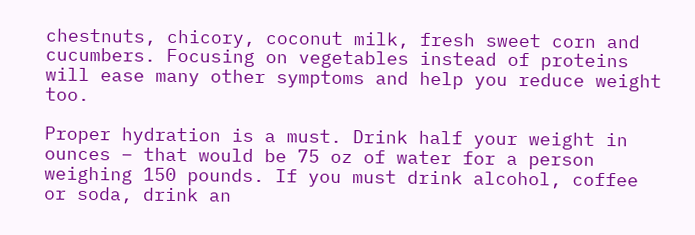chestnuts, chicory, coconut milk, fresh sweet corn and cucumbers. Focusing on vegetables instead of proteins will ease many other symptoms and help you reduce weight too.

Proper hydration is a must. Drink half your weight in ounces – that would be 75 oz of water for a person weighing 150 pounds. If you must drink alcohol, coffee or soda, drink an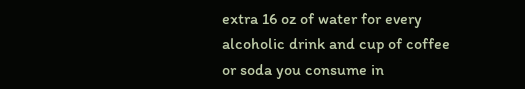extra 16 oz of water for every alcoholic drink and cup of coffee or soda you consume in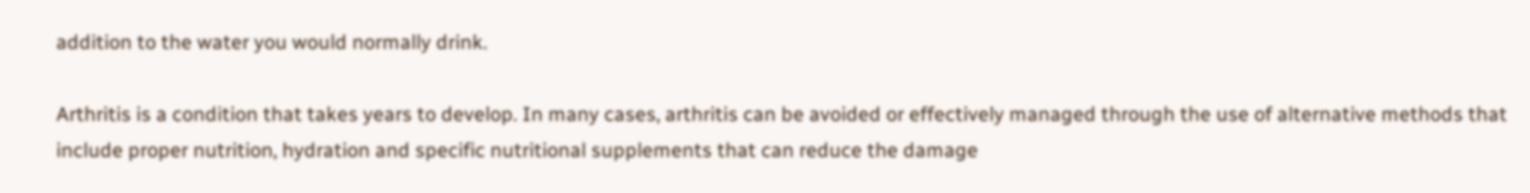addition to the water you would normally drink.

Arthritis is a condition that takes years to develop. In many cases, arthritis can be avoided or effectively managed through the use of alternative methods that include proper nutrition, hydration and specific nutritional supplements that can reduce the damage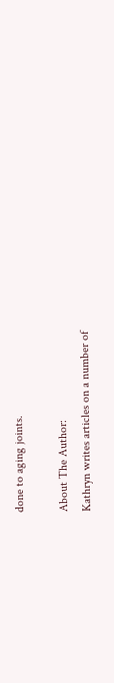done to aging joints.

About The Author:
Kathryn writes articles on a number of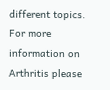different topics.
For more information on Arthritis please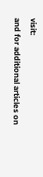visit:
and for additional articles on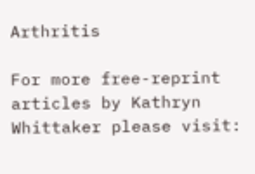Arthritis

For more free-reprint articles by Kathryn Whittaker please visit: